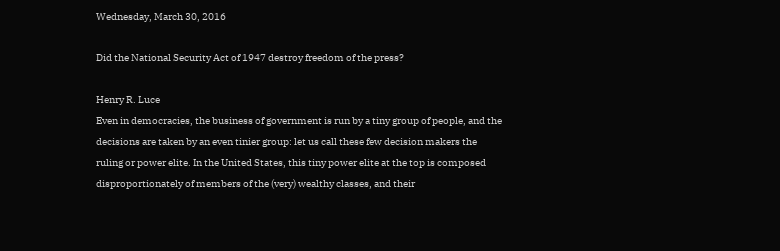Wednesday, March 30, 2016

Did the National Security Act of 1947 destroy freedom of the press?

Henry R. Luce
Even in democracies, the business of government is run by a tiny group of people, and the decisions are taken by an even tinier group: let us call these few decision makers the ruling or power elite. In the United States, this tiny power elite at the top is composed disproportionately of members of the (very) wealthy classes, and their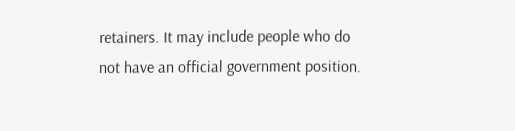retainers. It may include people who do not have an official government position.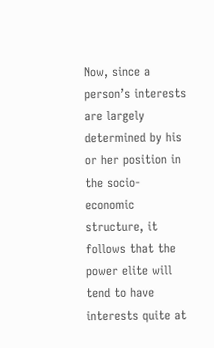Now, since a person’s interests are largely determined by his or her position in the socio-economic structure, it follows that the power elite will tend to have interests quite at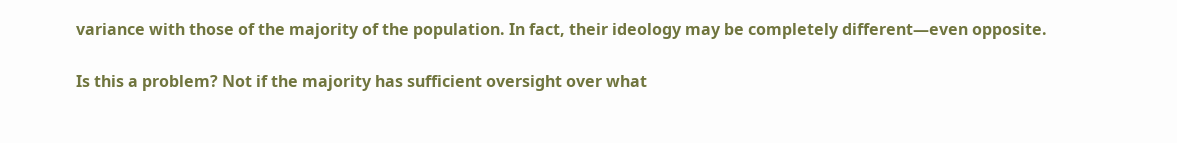variance with those of the majority of the population. In fact, their ideology may be completely different—even opposite.

Is this a problem? Not if the majority has sufficient oversight over what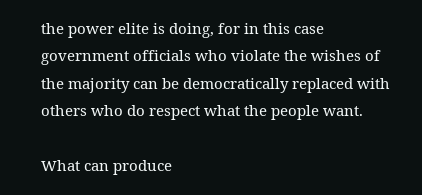the power elite is doing, for in this case government officials who violate the wishes of the majority can be democratically replaced with others who do respect what the people want.

What can produce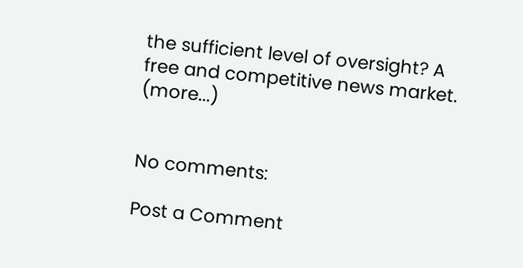the sufficient level of oversight? A free and competitive news market.  (more...)


No comments:

Post a Comment